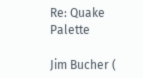Re: Quake Palette

Jim Bucher (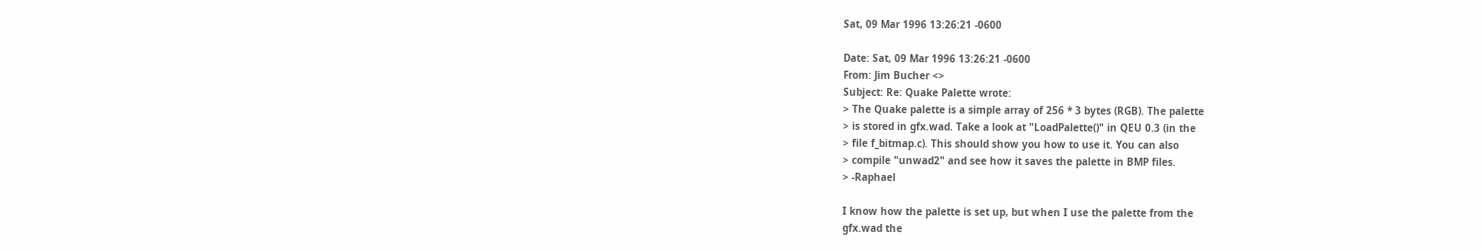Sat, 09 Mar 1996 13:26:21 -0600

Date: Sat, 09 Mar 1996 13:26:21 -0600
From: Jim Bucher <>
Subject: Re: Quake Palette wrote:
> The Quake palette is a simple array of 256 * 3 bytes (RGB). The palette
> is stored in gfx.wad. Take a look at "LoadPalette()" in QEU 0.3 (in the
> file f_bitmap.c). This should show you how to use it. You can also
> compile "unwad2" and see how it saves the palette in BMP files.
> -Raphael

I know how the palette is set up, but when I use the palette from the
gfx.wad the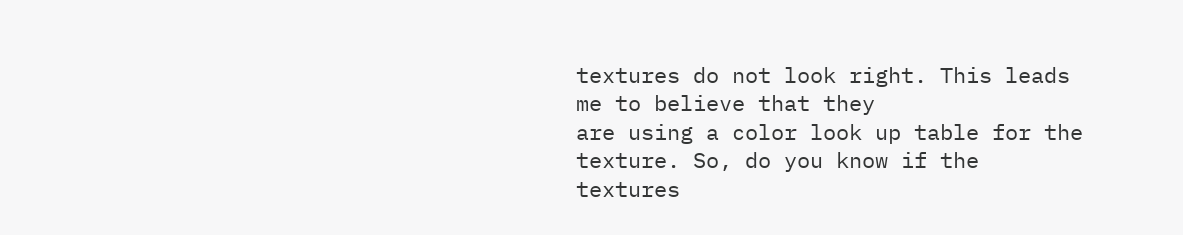textures do not look right. This leads me to believe that they
are using a color look up table for the texture. So, do you know if the
textures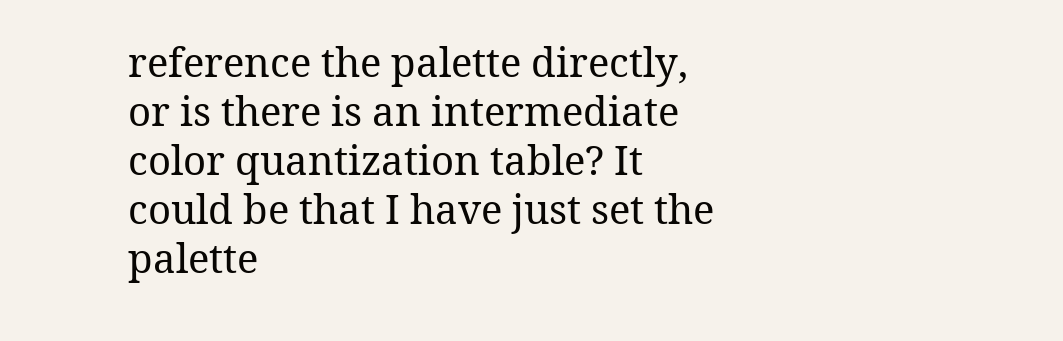reference the palette directly, or is there is an intermediate
color quantization table? It could be that I have just set the palette